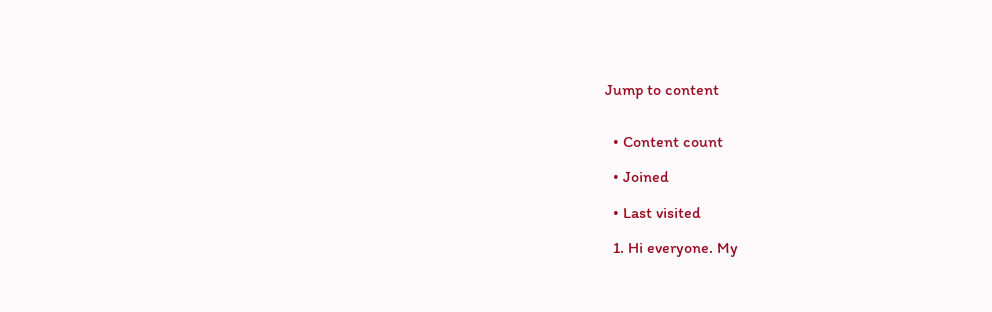Jump to content


  • Content count

  • Joined

  • Last visited

  1. Hi everyone. My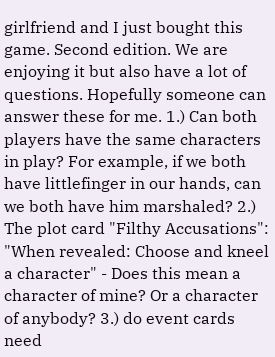girlfriend and I just bought this game. Second edition. We are enjoying it but also have a lot of questions. Hopefully someone can answer these for me. 1.) Can both players have the same characters in play? For example, if we both have littlefinger in our hands, can we both have him marshaled? 2.) The plot card "Filthy Accusations": "When revealed: Choose and kneel a character" - Does this mean a character of mine? Or a character of anybody? 3.) do event cards need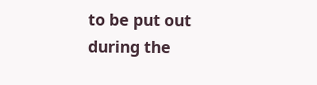to be put out during the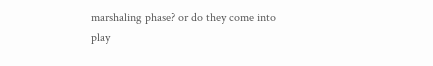marshaling phase? or do they come into play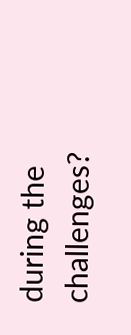during the challenges?